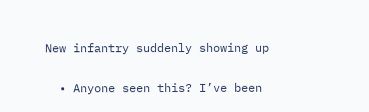New infantry suddenly showing up

  • Anyone seen this? I’ve been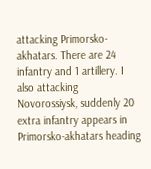attacking Primorsko-akhatars. There are 24 infantry and 1 artillery. I also attacking Novorossiysk, suddenly 20 extra infantry appears in Primorsko-akhatars heading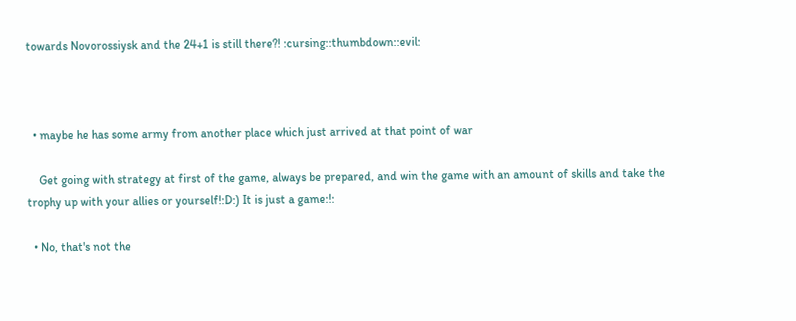towards Novorossiysk and the 24+1 is still there?! :cursing::thumbdown::evil:



  • maybe he has some army from another place which just arrived at that point of war

    Get going with strategy at first of the game, always be prepared, and win the game with an amount of skills and take the trophy up with your allies or yourself!:D:) It is just a game:!:

  • No, that's not the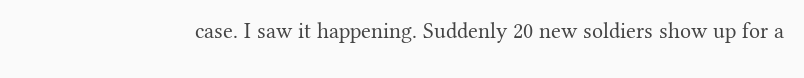case. I saw it happening. Suddenly 20 new soldiers show up for a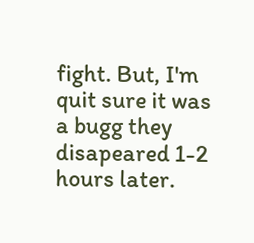fight. But, I'm quit sure it was a bugg they disapeared 1-2 hours later.